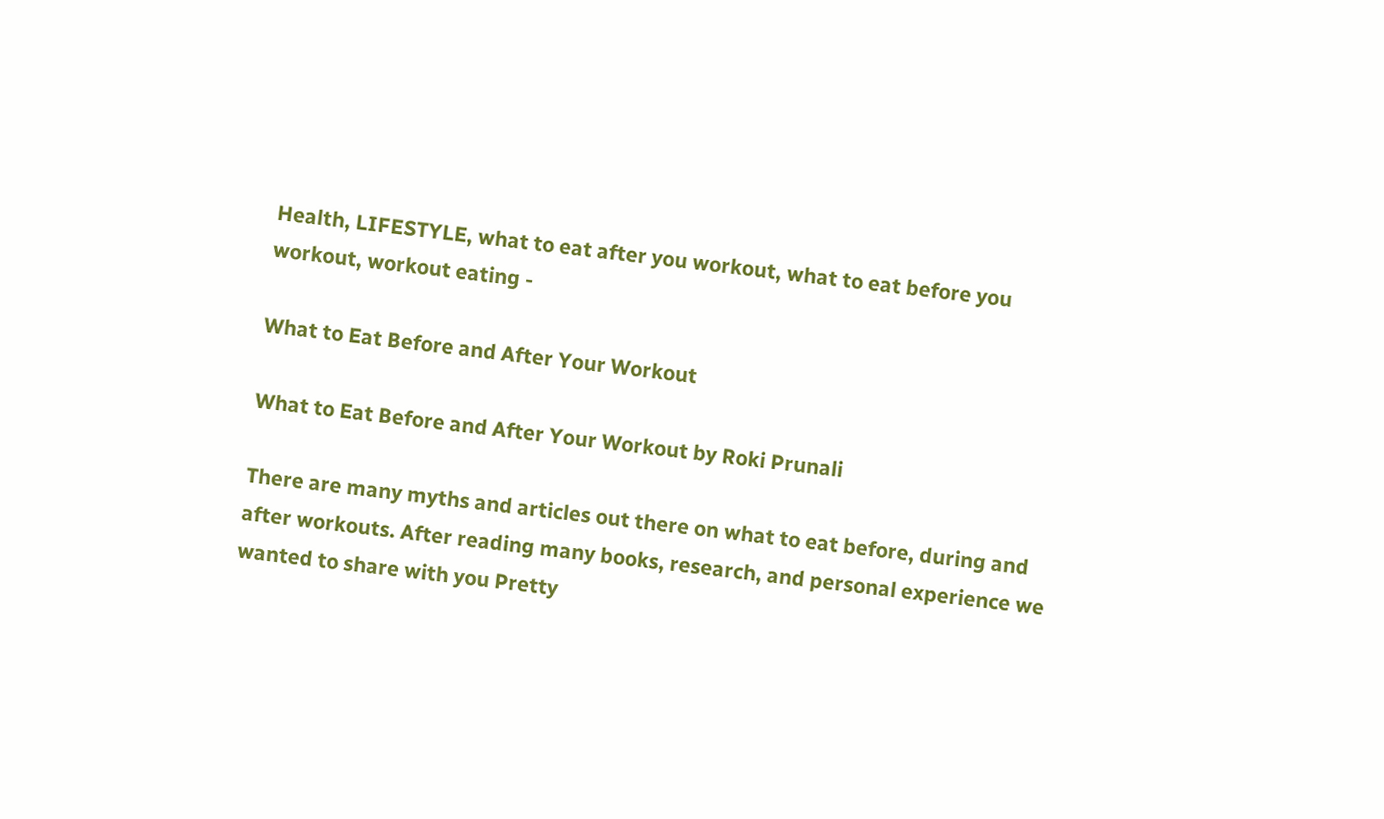Health, LIFESTYLE, what to eat after you workout, what to eat before you workout, workout eating -

What to Eat Before and After Your Workout

What to Eat Before and After Your Workout by Roki Prunali

There are many myths and articles out there on what to eat before, during and after workouts. After reading many books, research, and personal experience we wanted to share with you Pretty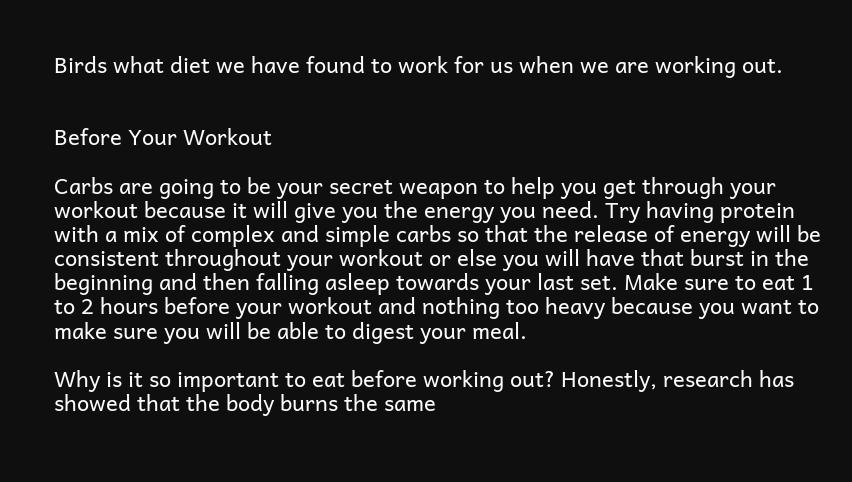Birds what diet we have found to work for us when we are working out.


Before Your Workout

Carbs are going to be your secret weapon to help you get through your workout because it will give you the energy you need. Try having protein with a mix of complex and simple carbs so that the release of energy will be consistent throughout your workout or else you will have that burst in the beginning and then falling asleep towards your last set. Make sure to eat 1 to 2 hours before your workout and nothing too heavy because you want to make sure you will be able to digest your meal.

Why is it so important to eat before working out? Honestly, research has showed that the body burns the same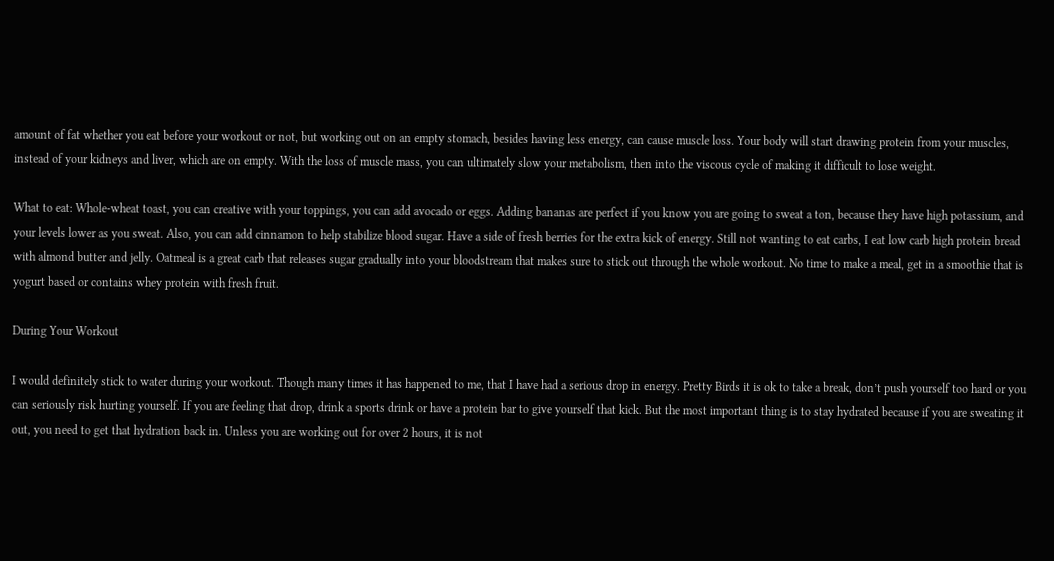amount of fat whether you eat before your workout or not, but working out on an empty stomach, besides having less energy, can cause muscle loss. Your body will start drawing protein from your muscles, instead of your kidneys and liver, which are on empty. With the loss of muscle mass, you can ultimately slow your metabolism, then into the viscous cycle of making it difficult to lose weight.

What to eat: Whole-wheat toast, you can creative with your toppings, you can add avocado or eggs. Adding bananas are perfect if you know you are going to sweat a ton, because they have high potassium, and your levels lower as you sweat. Also, you can add cinnamon to help stabilize blood sugar. Have a side of fresh berries for the extra kick of energy. Still not wanting to eat carbs, I eat low carb high protein bread with almond butter and jelly. Oatmeal is a great carb that releases sugar gradually into your bloodstream that makes sure to stick out through the whole workout. No time to make a meal, get in a smoothie that is yogurt based or contains whey protein with fresh fruit.

During Your Workout

I would definitely stick to water during your workout. Though many times it has happened to me, that I have had a serious drop in energy. Pretty Birds it is ok to take a break, don’t push yourself too hard or you can seriously risk hurting yourself. If you are feeling that drop, drink a sports drink or have a protein bar to give yourself that kick. But the most important thing is to stay hydrated because if you are sweating it out, you need to get that hydration back in. Unless you are working out for over 2 hours, it is not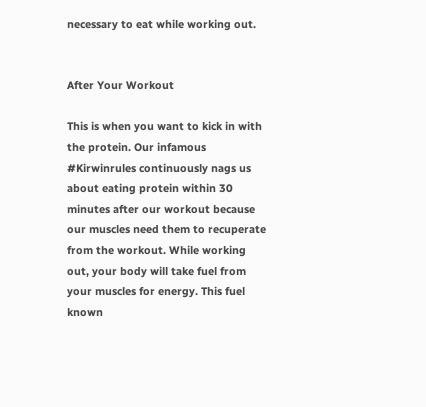necessary to eat while working out.


After Your Workout

This is when you want to kick in with the protein. Our infamous #Kirwinrules continuously nags us about eating protein within 30 minutes after our workout because our muscles need them to recuperate from the workout. While working out, your body will take fuel from your muscles for energy. This fuel known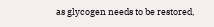as glycogen needs to be restored,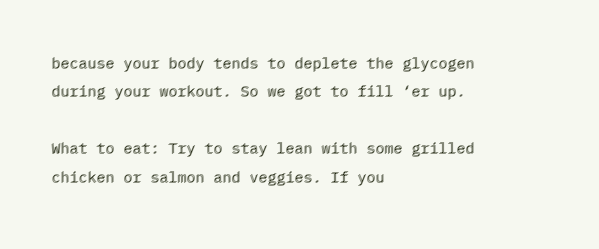because your body tends to deplete the glycogen during your workout. So we got to fill ‘er up.

What to eat: Try to stay lean with some grilled chicken or salmon and veggies. If you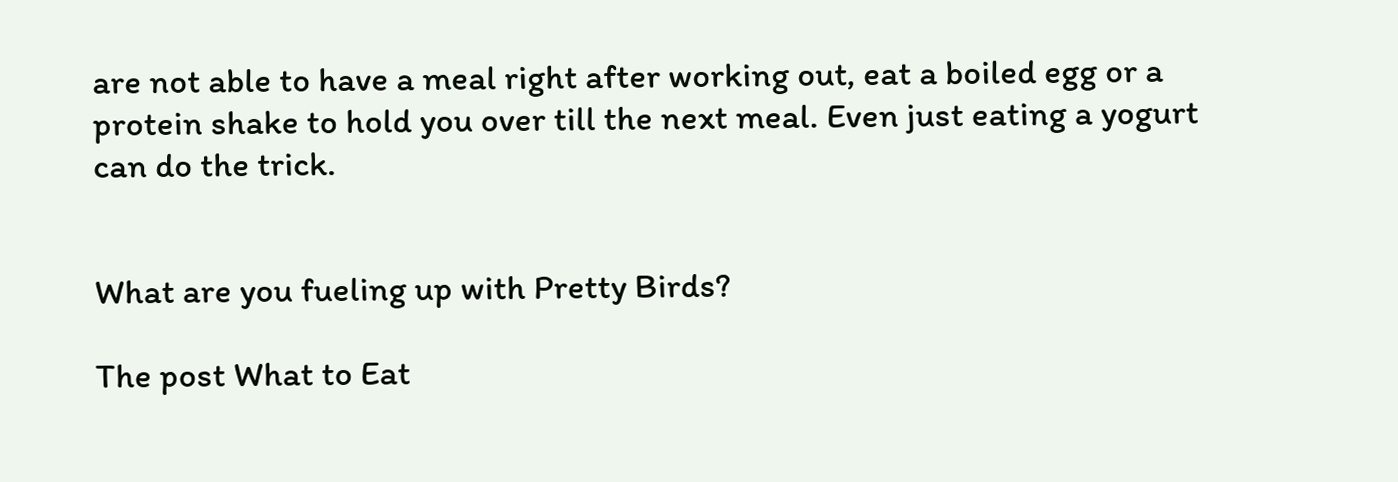are not able to have a meal right after working out, eat a boiled egg or a protein shake to hold you over till the next meal. Even just eating a yogurt can do the trick.


What are you fueling up with Pretty Birds?

The post What to Eat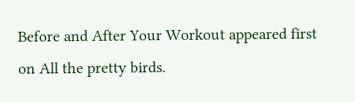Before and After Your Workout appeared first on All the pretty birds.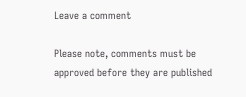Leave a comment

Please note, comments must be approved before they are published